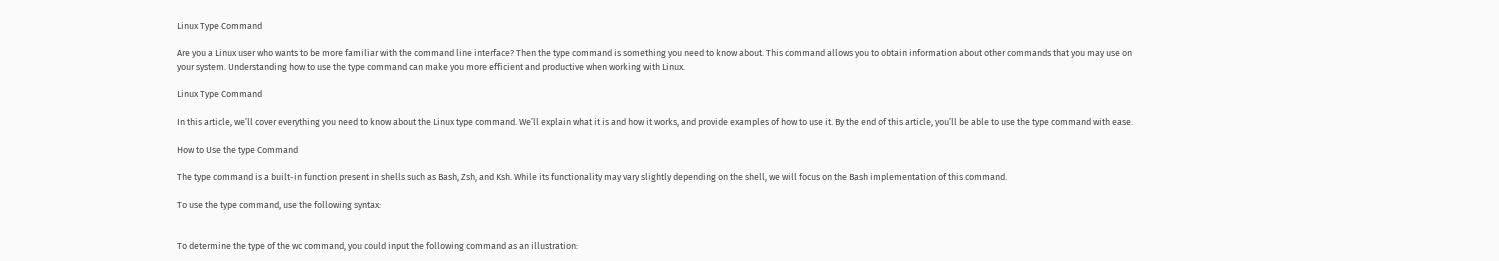Linux Type Command

Are you a Linux user who wants to be more familiar with the command line interface? Then the type command is something you need to know about. This command allows you to obtain information about other commands that you may use on your system. Understanding how to use the type command can make you more efficient and productive when working with Linux.

Linux Type Command

In this article, we’ll cover everything you need to know about the Linux type command. We’ll explain what it is and how it works, and provide examples of how to use it. By the end of this article, you’ll be able to use the type command with ease.

How to Use the type Command

The type command is a built-in function present in shells such as Bash, Zsh, and Ksh. While its functionality may vary slightly depending on the shell, we will focus on the Bash implementation of this command.

To use the type command, use the following syntax:


To determine the type of the wc command, you could input the following command as an illustration: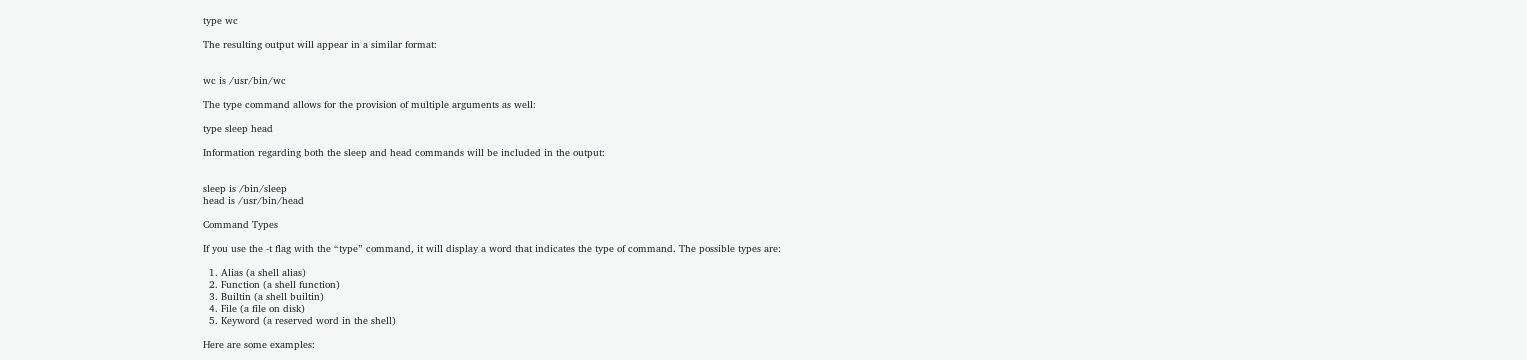type wc

The resulting output will appear in a similar format:


wc is /usr/bin/wc

The type command allows for the provision of multiple arguments as well:

type sleep head

Information regarding both the sleep and head commands will be included in the output:


sleep is /bin/sleep
head is /usr/bin/head

Command Types

If you use the -t flag with the “type” command, it will display a word that indicates the type of command. The possible types are:

  1. Alias (a shell alias)
  2. Function (a shell function)
  3. Builtin (a shell builtin)
  4. File (a file on disk)
  5. Keyword (a reserved word in the shell)

Here are some examples: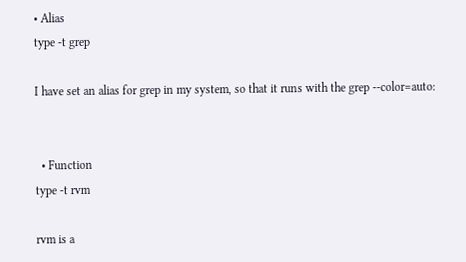• Alias
type -t grep

I have set an alias for grep in my system, so that it runs with the grep --color=auto:


  • Function
type -t rvm

rvm is a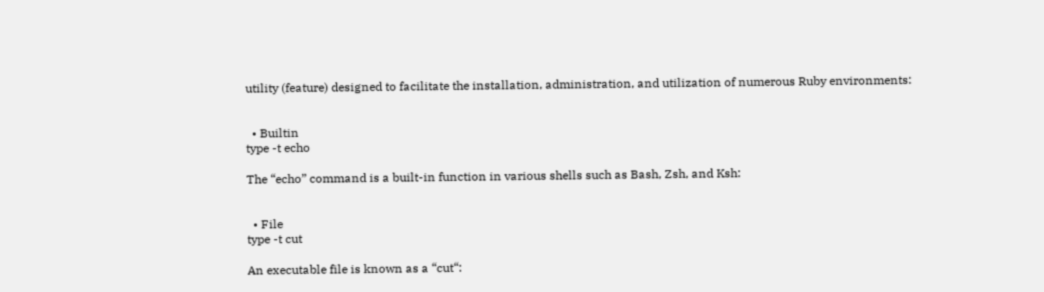utility (feature) designed to facilitate the installation, administration, and utilization of numerous Ruby environments:


  • Builtin
type -t echo

The “echo” command is a built-in function in various shells such as Bash, Zsh, and Ksh:


  • File
type -t cut

An executable file is known as a “cut“: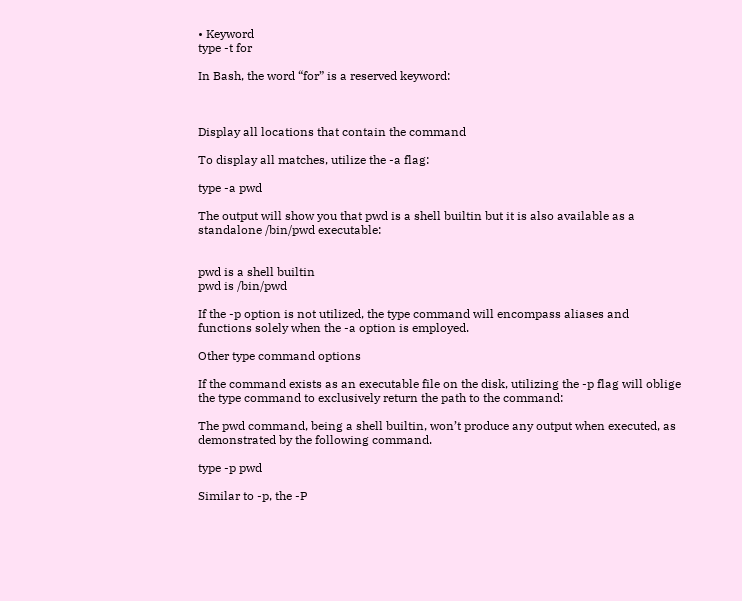• Keyword
type -t for

In Bash, the word “for” is a reserved keyword:



Display all locations that contain the command

To display all matches, utilize the -a flag:

type -a pwd

The output will show you that pwd is a shell builtin but it is also available as a standalone /bin/pwd executable:


pwd is a shell builtin
pwd is /bin/pwd

If the -p option is not utilized, the type command will encompass aliases and functions solely when the -a option is employed.

Other type command options

If the command exists as an executable file on the disk, utilizing the -p flag will oblige the type command to exclusively return the path to the command:

The pwd command, being a shell builtin, won’t produce any output when executed, as demonstrated by the following command.

type -p pwd

Similar to -p, the -P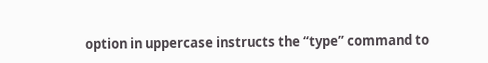option in uppercase instructs the “type” command to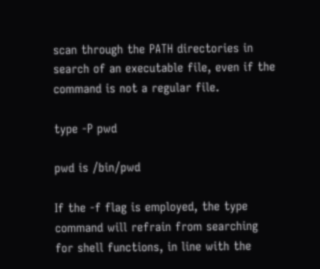scan through the PATH directories in search of an executable file, even if the command is not a regular file.

type -P pwd

pwd is /bin/pwd

If the -f flag is employed, the type command will refrain from searching for shell functions, in line with the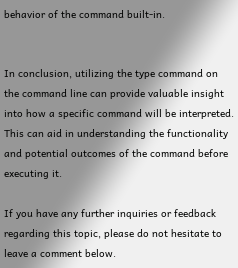behavior of the command built-in.


In conclusion, utilizing the type command on the command line can provide valuable insight into how a specific command will be interpreted. This can aid in understanding the functionality and potential outcomes of the command before executing it.

If you have any further inquiries or feedback regarding this topic, please do not hesitate to leave a comment below.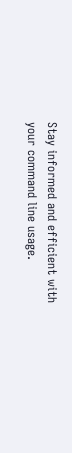Stay informed and efficient with your command line usage.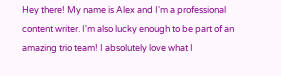Hey there! My name is Alex and I'm a professional content writer. I'm also lucky enough to be part of an amazing trio team! I absolutely love what I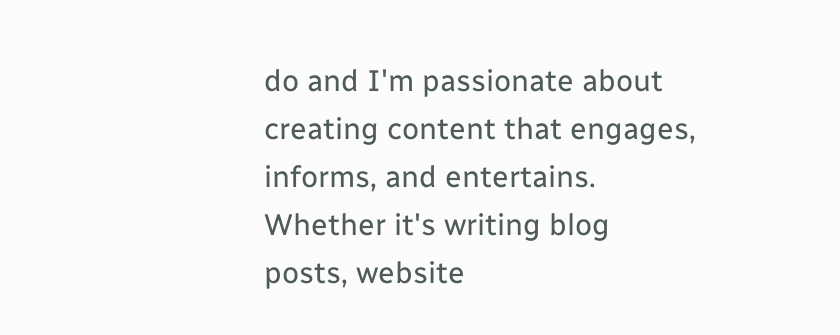do and I'm passionate about creating content that engages, informs, and entertains. Whether it's writing blog posts, website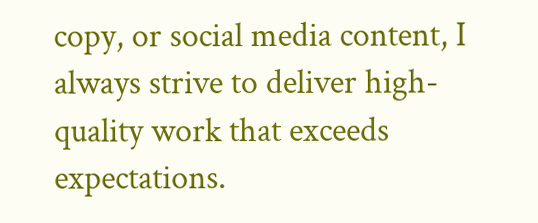copy, or social media content, I always strive to deliver high-quality work that exceeds expectations.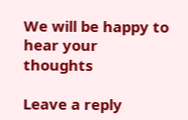We will be happy to hear your thoughts

Leave a reply